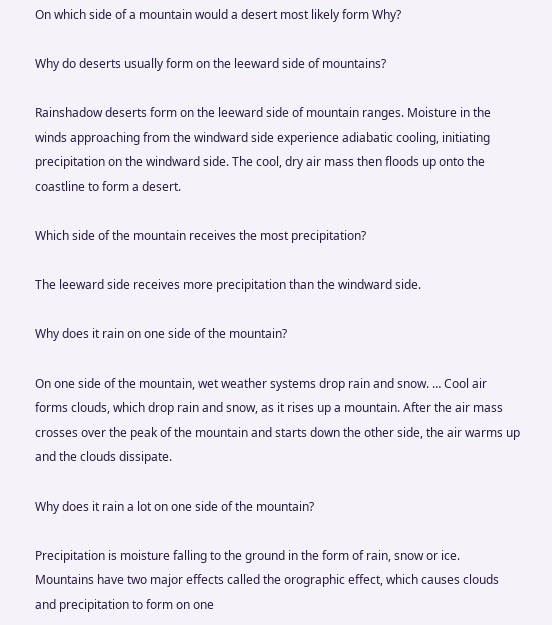On which side of a mountain would a desert most likely form Why?

Why do deserts usually form on the leeward side of mountains?

Rainshadow deserts form on the leeward side of mountain ranges. Moisture in the winds approaching from the windward side experience adiabatic cooling, initiating precipitation on the windward side. The cool, dry air mass then floods up onto the coastline to form a desert.

Which side of the mountain receives the most precipitation?

The leeward side receives more precipitation than the windward side.

Why does it rain on one side of the mountain?

On one side of the mountain, wet weather systems drop rain and snow. … Cool air forms clouds, which drop rain and snow, as it rises up a mountain. After the air mass crosses over the peak of the mountain and starts down the other side, the air warms up and the clouds dissipate.

Why does it rain a lot on one side of the mountain?

Precipitation is moisture falling to the ground in the form of rain, snow or ice. Mountains have two major effects called the orographic effect, which causes clouds and precipitation to form on one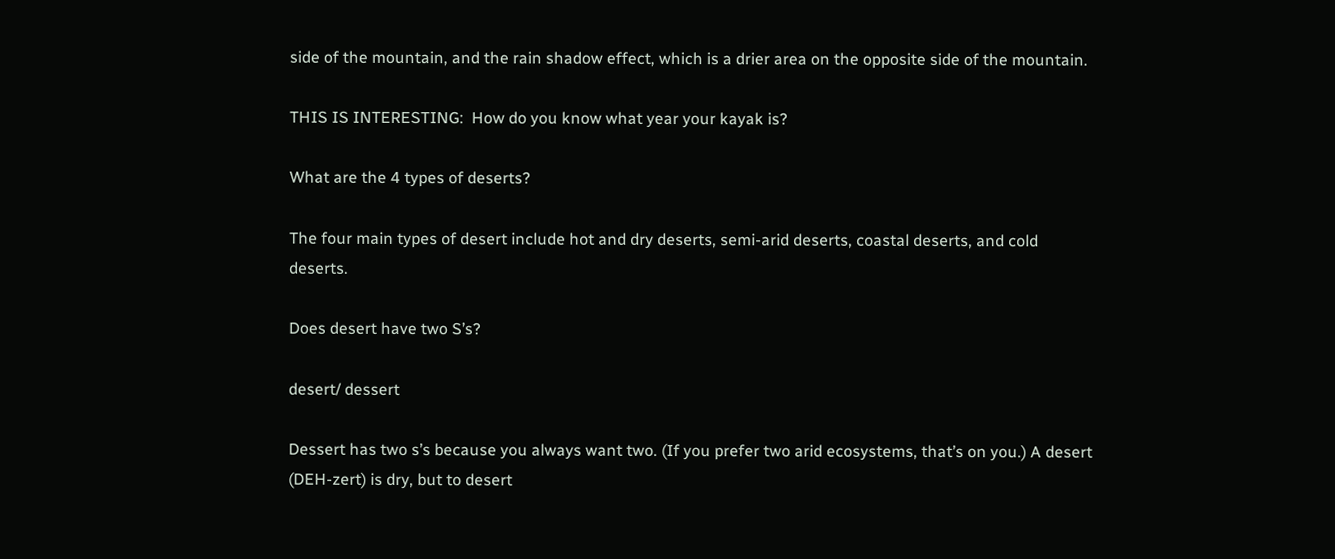side of the mountain, and the rain shadow effect, which is a drier area on the opposite side of the mountain.

THIS IS INTERESTING:  How do you know what year your kayak is?

What are the 4 types of deserts?

The four main types of desert include hot and dry deserts, semi-arid deserts, coastal deserts, and cold deserts.

Does desert have two S’s?

desert/ dessert

Dessert has two s’s because you always want two. (If you prefer two arid ecosystems, that’s on you.) A desert (DEH-zert) is dry, but to desert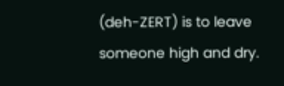(deh-ZERT) is to leave someone high and dry.